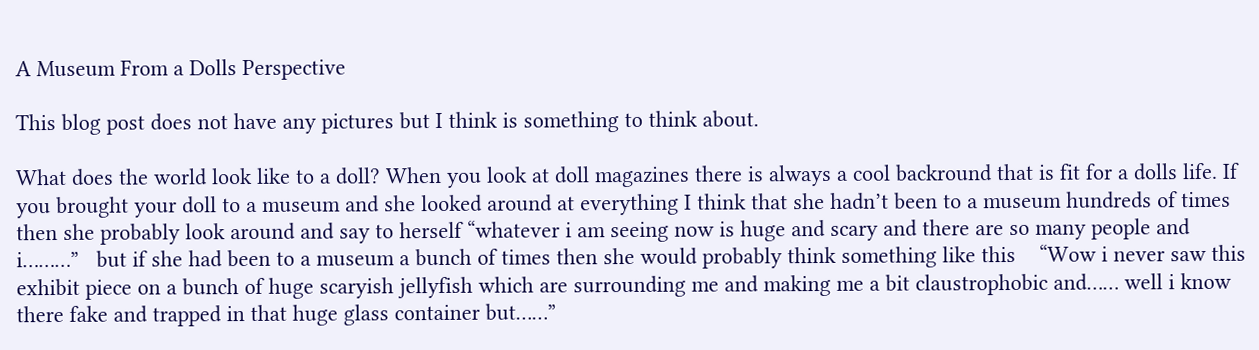A Museum From a Dolls Perspective

This blog post does not have any pictures but I think is something to think about.

What does the world look like to a doll? When you look at doll magazines there is always a cool backround that is fit for a dolls life. If you brought your doll to a museum and she looked around at everything I think that she hadn’t been to a museum hundreds of times then she probably look around and say to herself “whatever i am seeing now is huge and scary and there are so many people and i………”   but if she had been to a museum a bunch of times then she would probably think something like this    “Wow i never saw this exhibit piece on a bunch of huge scaryish jellyfish which are surrounding me and making me a bit claustrophobic and…… well i know there fake and trapped in that huge glass container but……”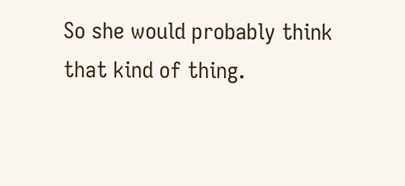So she would probably think that kind of thing.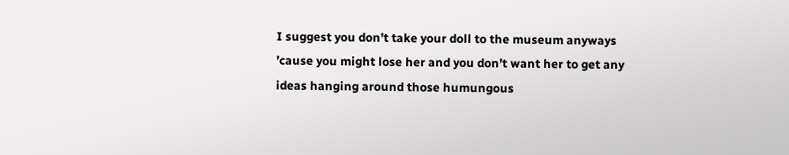I suggest you don’t take your doll to the museum anyways ’cause you might lose her and you don’t want her to get any ideas hanging around those humungous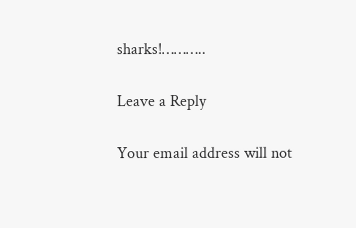sharks!………..

Leave a Reply

Your email address will not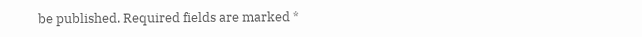be published. Required fields are marked *